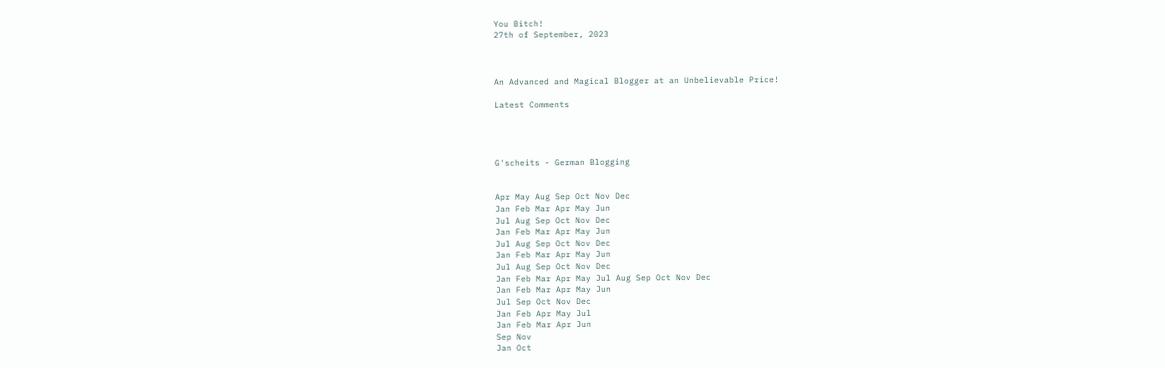You Bitch!
27th of September, 2023



An Advanced and Magical Blogger at an Unbelievable Price!

Latest Comments




G'scheits - German Blogging


Apr May Aug Sep Oct Nov Dec
Jan Feb Mar Apr May Jun
Jul Aug Sep Oct Nov Dec
Jan Feb Mar Apr May Jun
Jul Aug Sep Oct Nov Dec
Jan Feb Mar Apr May Jun
Jul Aug Sep Oct Nov Dec
Jan Feb Mar Apr May Jul Aug Sep Oct Nov Dec
Jan Feb Mar Apr May Jun
Jul Sep Oct Nov Dec
Jan Feb Apr May Jul
Jan Feb Mar Apr Jun
Sep Nov
Jan Oct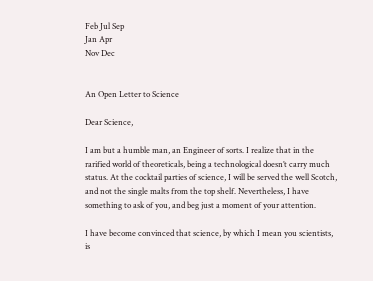Feb Jul Sep
Jan Apr
Nov Dec


An Open Letter to Science

Dear Science,

I am but a humble man, an Engineer of sorts. I realize that in the rarified world of theoreticals, being a technological doesn’t carry much status. At the cocktail parties of science, I will be served the well Scotch, and not the single malts from the top shelf. Nevertheless, I have something to ask of you, and beg just a moment of your attention.

I have become convinced that science, by which I mean you scientists, is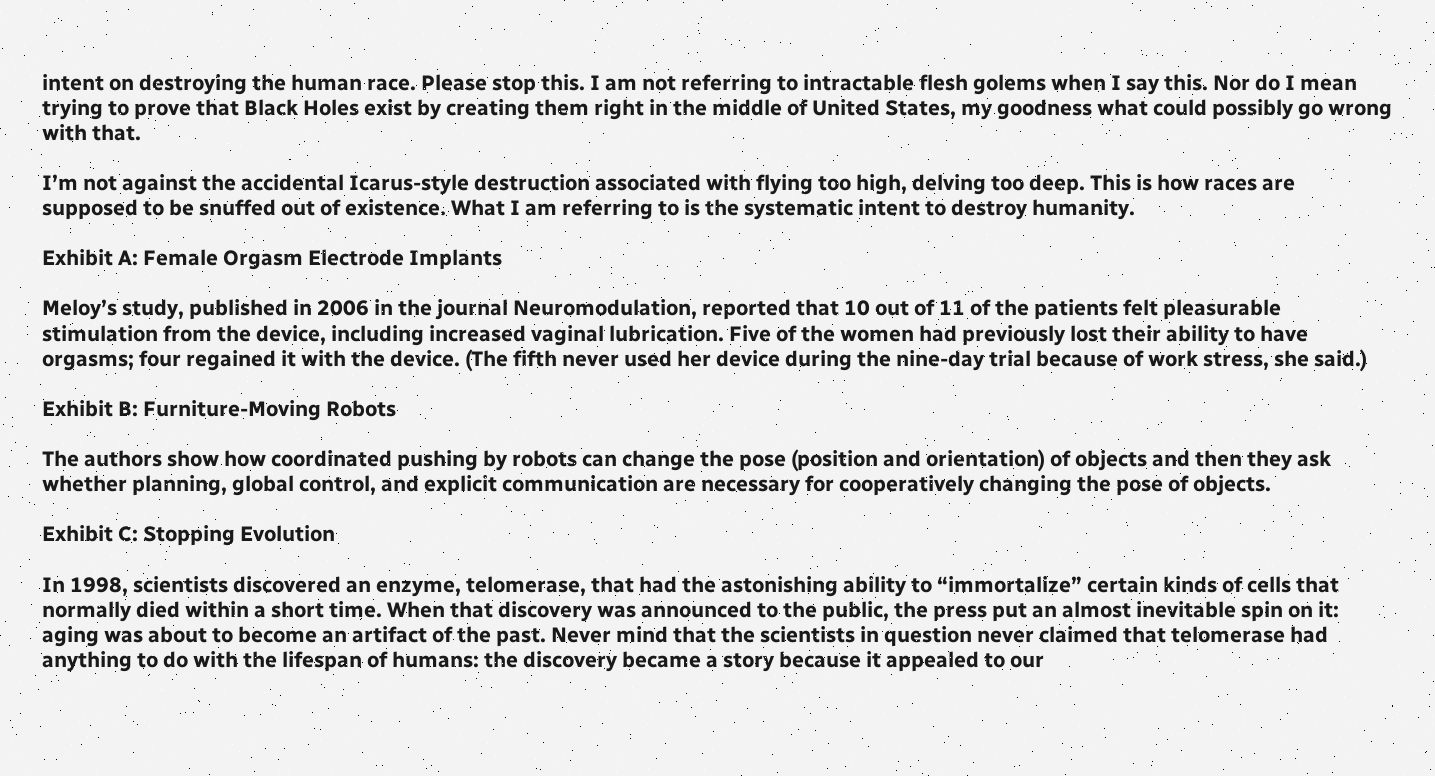intent on destroying the human race. Please stop this. I am not referring to intractable flesh golems when I say this. Nor do I mean trying to prove that Black Holes exist by creating them right in the middle of United States, my goodness what could possibly go wrong with that.

I’m not against the accidental Icarus-style destruction associated with flying too high, delving too deep. This is how races are supposed to be snuffed out of existence. What I am referring to is the systematic intent to destroy humanity.

Exhibit A: Female Orgasm Electrode Implants

Meloy’s study, published in 2006 in the journal Neuromodulation, reported that 10 out of 11 of the patients felt pleasurable stimulation from the device, including increased vaginal lubrication. Five of the women had previously lost their ability to have orgasms; four regained it with the device. (The fifth never used her device during the nine-day trial because of work stress, she said.)

Exhibit B: Furniture-Moving Robots

The authors show how coordinated pushing by robots can change the pose (position and orientation) of objects and then they ask whether planning, global control, and explicit communication are necessary for cooperatively changing the pose of objects.

Exhibit C: Stopping Evolution

In 1998, scientists discovered an enzyme, telomerase, that had the astonishing ability to “immortalize” certain kinds of cells that normally died within a short time. When that discovery was announced to the public, the press put an almost inevitable spin on it: aging was about to become an artifact of the past. Never mind that the scientists in question never claimed that telomerase had anything to do with the lifespan of humans: the discovery became a story because it appealed to our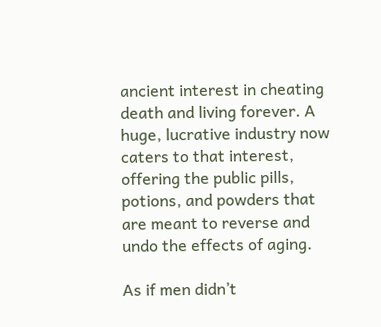ancient interest in cheating death and living forever. A huge, lucrative industry now caters to that interest, offering the public pills, potions, and powders that are meant to reverse and undo the effects of aging.

As if men didn’t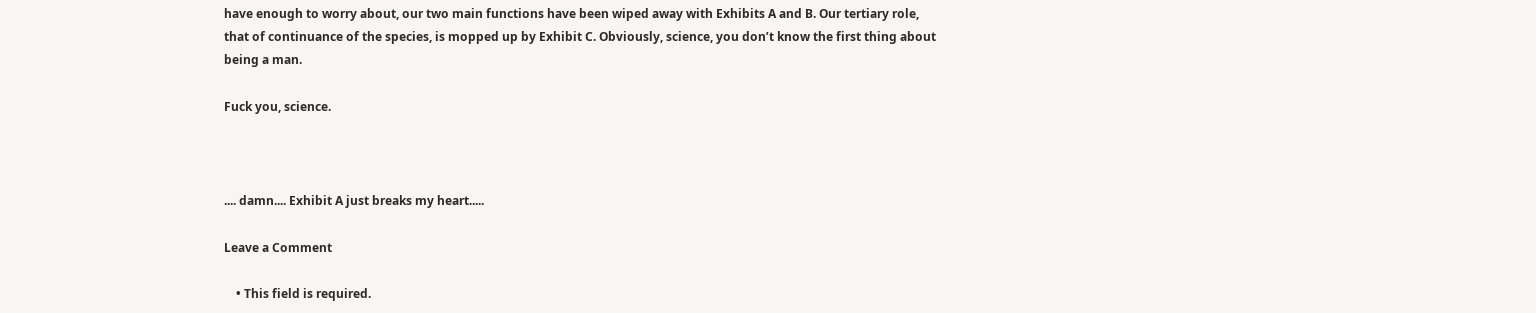have enough to worry about, our two main functions have been wiped away with Exhibits A and B. Our tertiary role, that of continuance of the species, is mopped up by Exhibit C. Obviously, science, you don’t know the first thing about being a man.

Fuck you, science.



.... damn.... Exhibit A just breaks my heart.....

Leave a Comment

    • This field is required.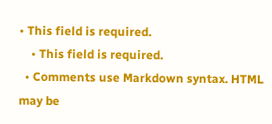• This field is required.
    • This field is required.
  • Comments use Markdown syntax. HTML may be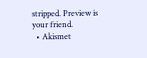stripped. Preview is your friend.
  • Akismet